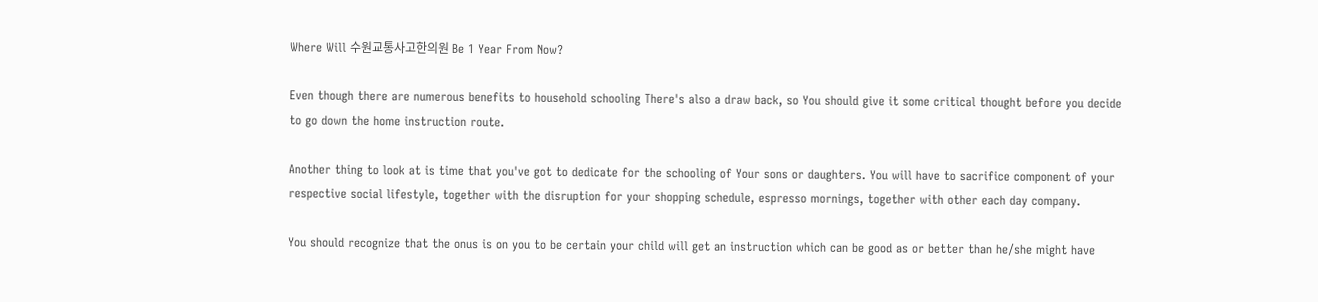Where Will 수원교통사고한의원 Be 1 Year From Now?

Even though there are numerous benefits to household schooling There's also a draw back, so You should give it some critical thought before you decide to go down the home instruction route.

Another thing to look at is time that you've got to dedicate for the schooling of Your sons or daughters. You will have to sacrifice component of your respective social lifestyle, together with the disruption for your shopping schedule, espresso mornings, together with other each day company.

You should recognize that the onus is on you to be certain your child will get an instruction which can be good as or better than he/she might have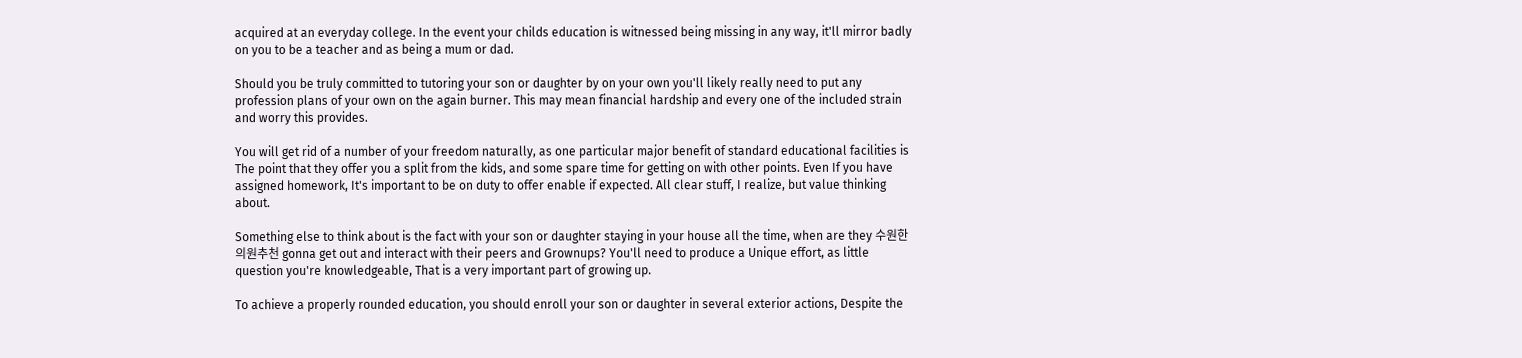acquired at an everyday college. In the event your childs education is witnessed being missing in any way, it'll mirror badly on you to be a teacher and as being a mum or dad.

Should you be truly committed to tutoring your son or daughter by on your own you'll likely really need to put any profession plans of your own on the again burner. This may mean financial hardship and every one of the included strain and worry this provides.

You will get rid of a number of your freedom naturally, as one particular major benefit of standard educational facilities is The point that they offer you a split from the kids, and some spare time for getting on with other points. Even If you have assigned homework, It's important to be on duty to offer enable if expected. All clear stuff, I realize, but value thinking about.

Something else to think about is the fact with your son or daughter staying in your house all the time, when are they 수원한의원추천 gonna get out and interact with their peers and Grownups? You'll need to produce a Unique effort, as little question you're knowledgeable, That is a very important part of growing up.

To achieve a properly rounded education, you should enroll your son or daughter in several exterior actions, Despite the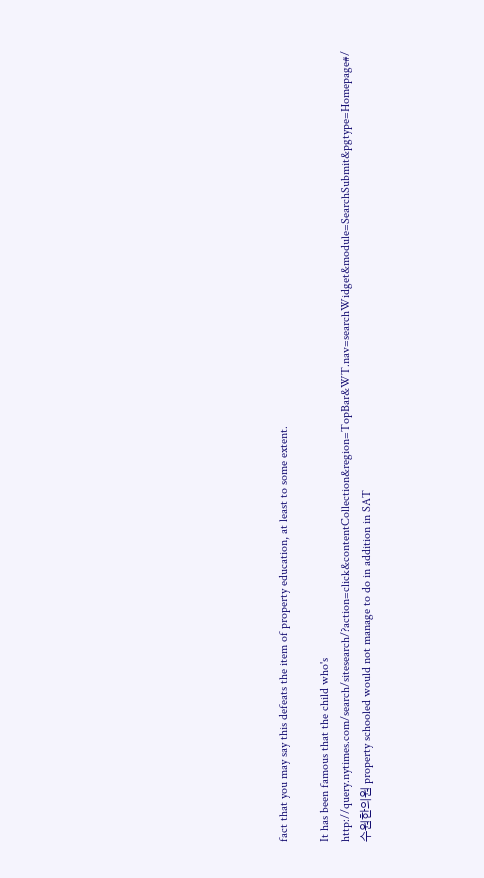fact that you may say this defeats the item of property education, at least to some extent.

It has been famous that the child who's http://query.nytimes.com/search/sitesearch/?action=click&contentCollection&region=TopBar&WT.nav=searchWidget&module=SearchSubmit&pgtype=Homepage#/수원한의원 property schooled would not manage to do in addition in SAT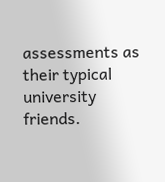assessments as their typical university friends.